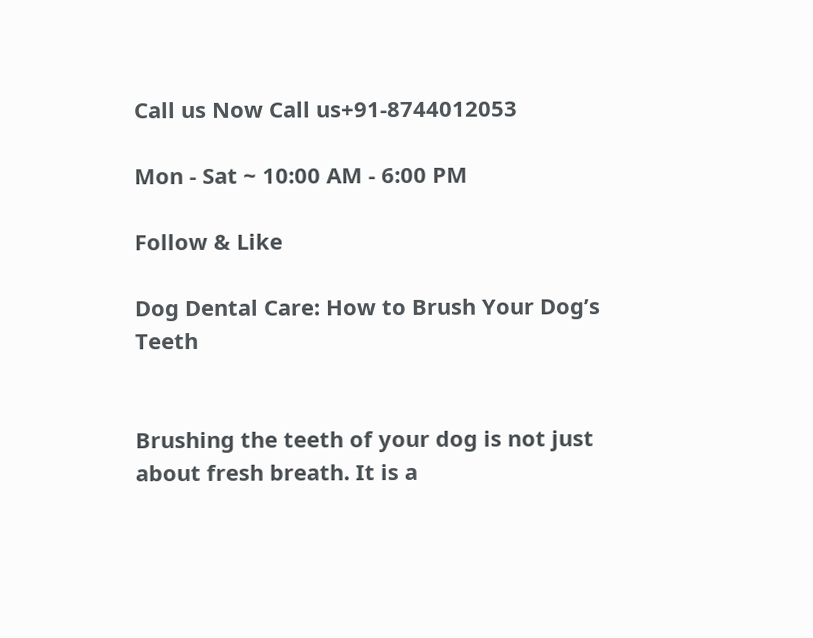Call us Now Call us+91-8744012053

Mon - Sat ~ 10:00 AM - 6:00 PM

Follow & Like

Dog Dental Care: How to Brush Your Dog’s Teeth


Brushing the teeth of your dog is not just about fresh breath. It is a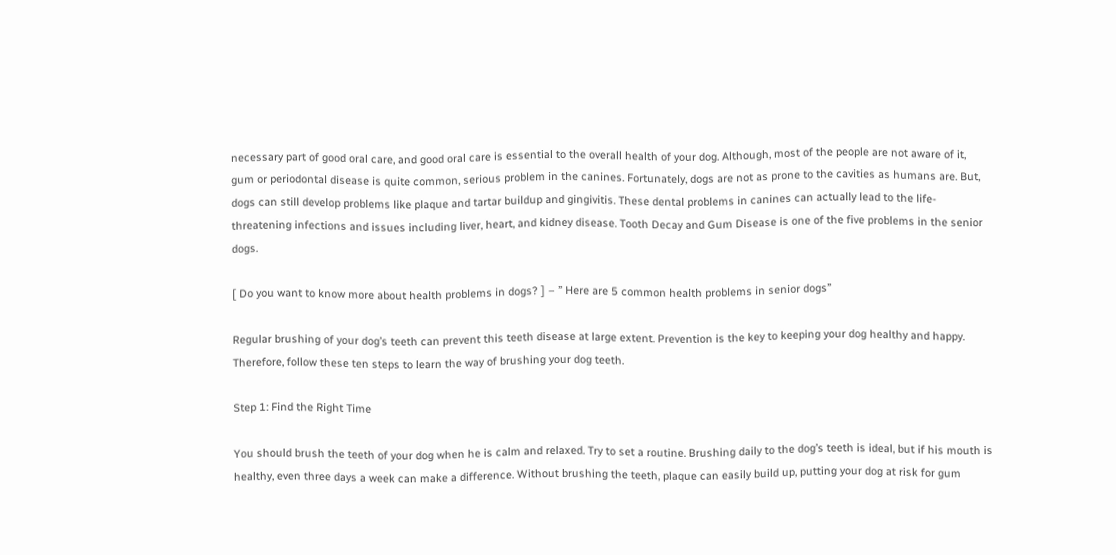necessary part of good oral care, and good oral care is essential to the overall health of your dog. Although, most of the people are not aware of it, gum or periodontal disease is quite common, serious problem in the canines. Fortunately, dogs are not as prone to the cavities as humans are. But, dogs can still develop problems like plaque and tartar buildup and gingivitis. These dental problems in canines can actually lead to the life-threatening infections and issues including liver, heart, and kidney disease. Tooth Decay and Gum Disease is one of the five problems in the senior dogs.

[ Do you want to know more about health problems in dogs? ] – ” Here are 5 common health problems in senior dogs”

Regular brushing of your dog’s teeth can prevent this teeth disease at large extent. Prevention is the key to keeping your dog healthy and happy. Therefore, follow these ten steps to learn the way of brushing your dog teeth.

Step 1: Find the Right Time

You should brush the teeth of your dog when he is calm and relaxed. Try to set a routine. Brushing daily to the dog’s teeth is ideal, but if his mouth is healthy, even three days a week can make a difference. Without brushing the teeth, plaque can easily build up, putting your dog at risk for gum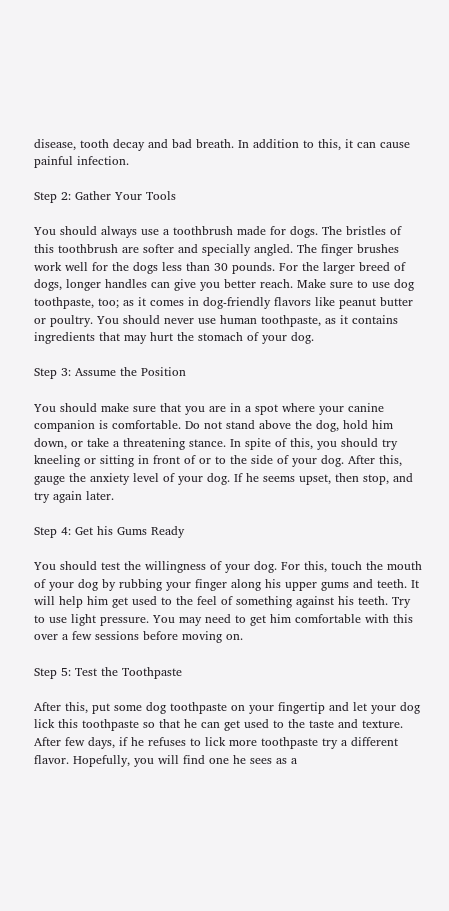disease, tooth decay and bad breath. In addition to this, it can cause painful infection.

Step 2: Gather Your Tools

You should always use a toothbrush made for dogs. The bristles of this toothbrush are softer and specially angled. The finger brushes work well for the dogs less than 30 pounds. For the larger breed of dogs, longer handles can give you better reach. Make sure to use dog toothpaste, too; as it comes in dog-friendly flavors like peanut butter or poultry. You should never use human toothpaste, as it contains ingredients that may hurt the stomach of your dog.

Step 3: Assume the Position

You should make sure that you are in a spot where your canine companion is comfortable. Do not stand above the dog, hold him down, or take a threatening stance. In spite of this, you should try kneeling or sitting in front of or to the side of your dog. After this, gauge the anxiety level of your dog. If he seems upset, then stop, and try again later.

Step 4: Get his Gums Ready

You should test the willingness of your dog. For this, touch the mouth of your dog by rubbing your finger along his upper gums and teeth. It will help him get used to the feel of something against his teeth. Try to use light pressure. You may need to get him comfortable with this over a few sessions before moving on.

Step 5: Test the Toothpaste

After this, put some dog toothpaste on your fingertip and let your dog lick this toothpaste so that he can get used to the taste and texture. After few days, if he refuses to lick more toothpaste try a different flavor. Hopefully, you will find one he sees as a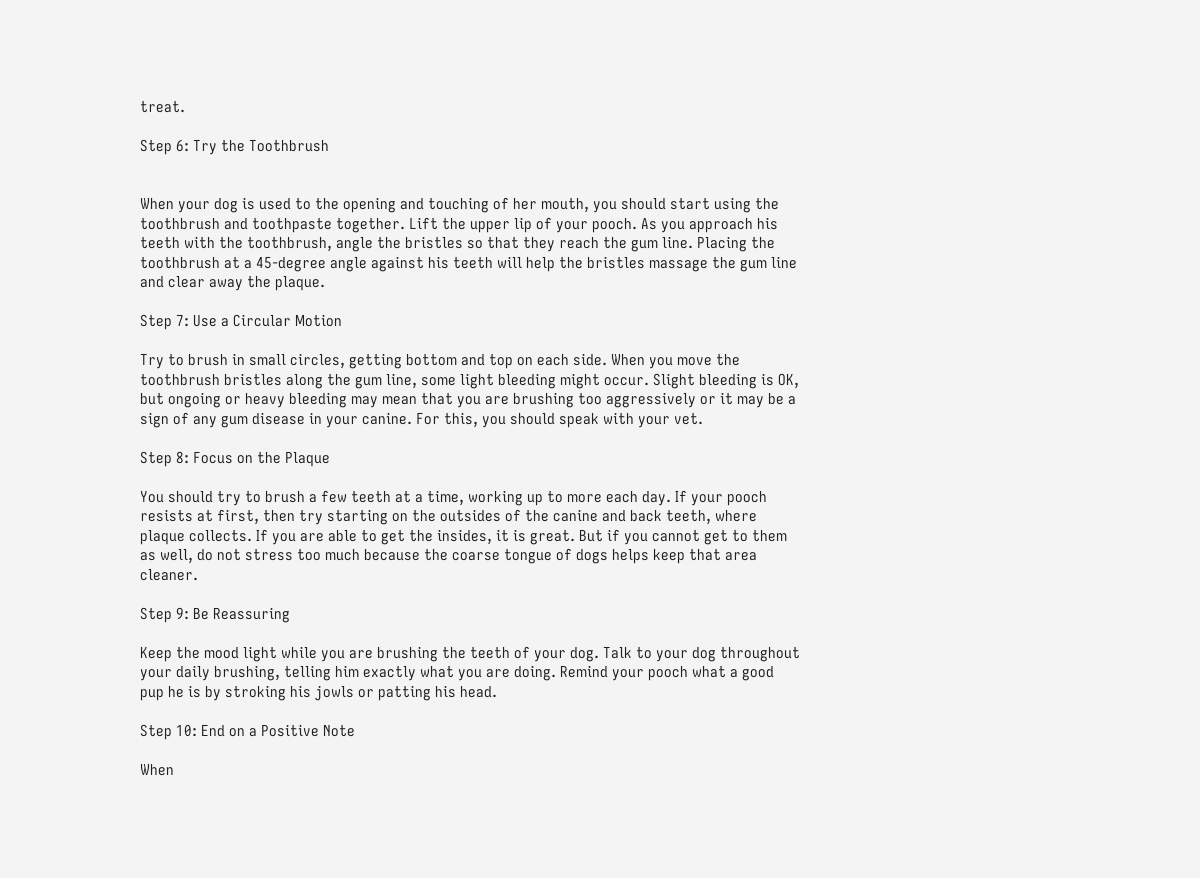treat.

Step 6: Try the Toothbrush


When your dog is used to the opening and touching of her mouth, you should start using the toothbrush and toothpaste together. Lift the upper lip of your pooch. As you approach his teeth with the toothbrush, angle the bristles so that they reach the gum line. Placing the toothbrush at a 45-degree angle against his teeth will help the bristles massage the gum line and clear away the plaque.

Step 7: Use a Circular Motion

Try to brush in small circles, getting bottom and top on each side. When you move the toothbrush bristles along the gum line, some light bleeding might occur. Slight bleeding is OK, but ongoing or heavy bleeding may mean that you are brushing too aggressively or it may be a sign of any gum disease in your canine. For this, you should speak with your vet.

Step 8: Focus on the Plaque

You should try to brush a few teeth at a time, working up to more each day. If your pooch resists at first, then try starting on the outsides of the canine and back teeth, where plaque collects. If you are able to get the insides, it is great. But if you cannot get to them as well, do not stress too much because the coarse tongue of dogs helps keep that area cleaner.

Step 9: Be Reassuring

Keep the mood light while you are brushing the teeth of your dog. Talk to your dog throughout your daily brushing, telling him exactly what you are doing. Remind your pooch what a good pup he is by stroking his jowls or patting his head.

Step 10: End on a Positive Note

When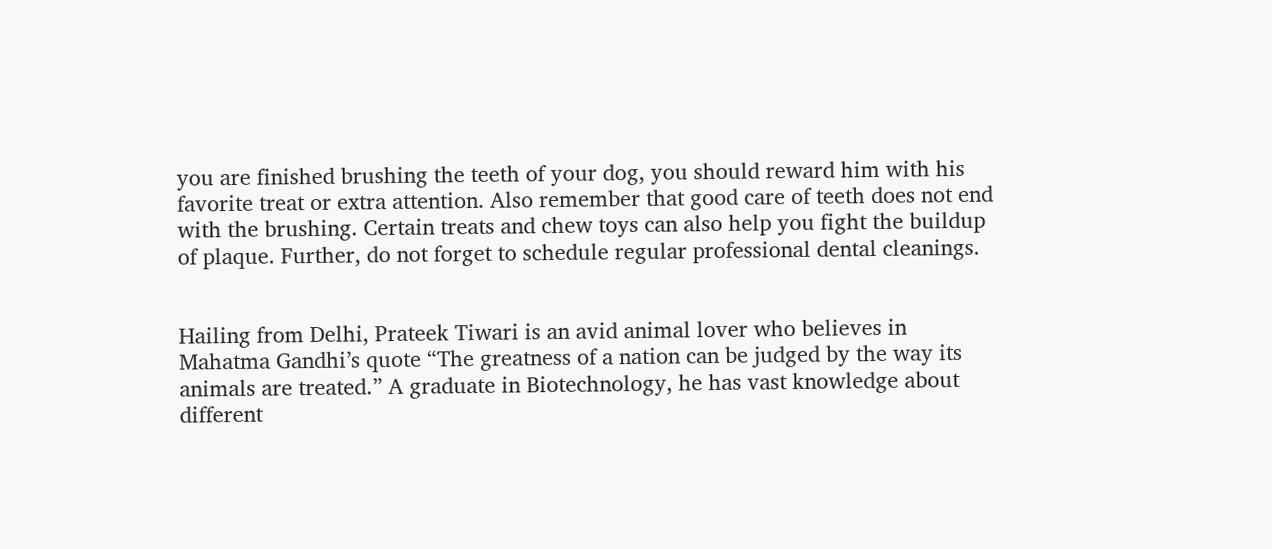you are finished brushing the teeth of your dog, you should reward him with his favorite treat or extra attention. Also remember that good care of teeth does not end with the brushing. Certain treats and chew toys can also help you fight the buildup of plaque. Further, do not forget to schedule regular professional dental cleanings.


Hailing from Delhi, Prateek Tiwari is an avid animal lover who believes in Mahatma Gandhi’s quote “The greatness of a nation can be judged by the way its animals are treated.” A graduate in Biotechnology, he has vast knowledge about different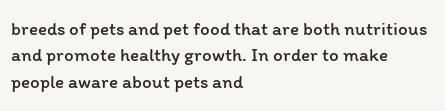breeds of pets and pet food that are both nutritious and promote healthy growth. In order to make people aware about pets and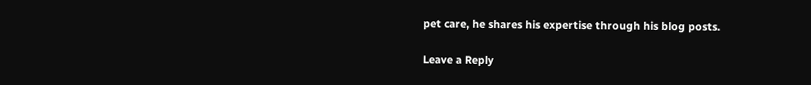pet care, he shares his expertise through his blog posts.

Leave a Reply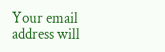Your email address will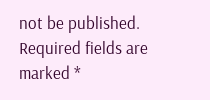not be published. Required fields are marked *